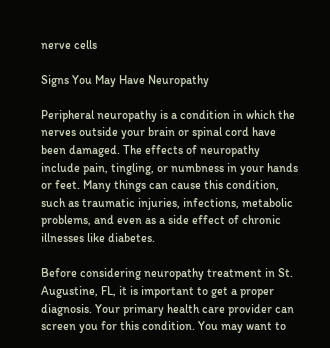nerve cells

Signs You May Have Neuropathy

Peripheral neuropathy is a condition in which the nerves outside your brain or spinal cord have been damaged. The effects of neuropathy include pain, tingling, or numbness in your hands or feet. Many things can cause this condition, such as traumatic injuries, infections, metabolic problems, and even as a side effect of chronic illnesses like diabetes.

Before considering neuropathy treatment in St. Augustine, FL, it is important to get a proper diagnosis. Your primary health care provider can screen you for this condition. You may want to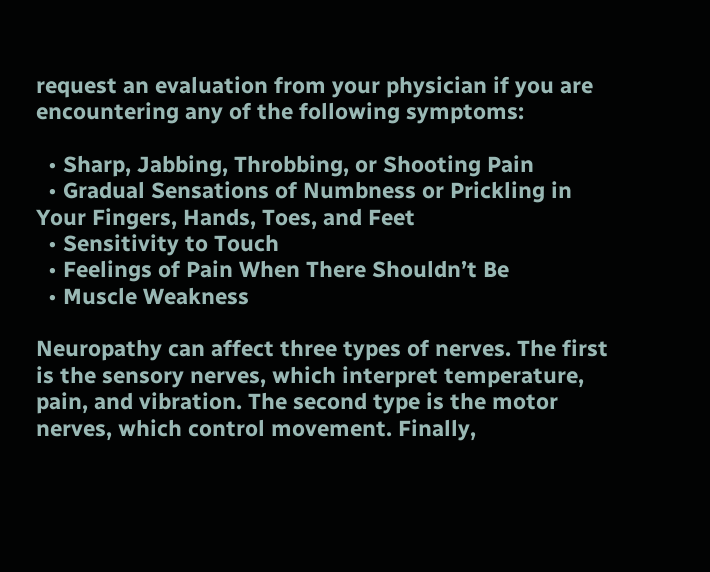request an evaluation from your physician if you are encountering any of the following symptoms:

  • Sharp, Jabbing, Throbbing, or Shooting Pain
  • Gradual Sensations of Numbness or Prickling in Your Fingers, Hands, Toes, and Feet
  • Sensitivity to Touch
  • Feelings of Pain When There Shouldn’t Be
  • Muscle Weakness

Neuropathy can affect three types of nerves. The first is the sensory nerves, which interpret temperature, pain, and vibration. The second type is the motor nerves, which control movement. Finally,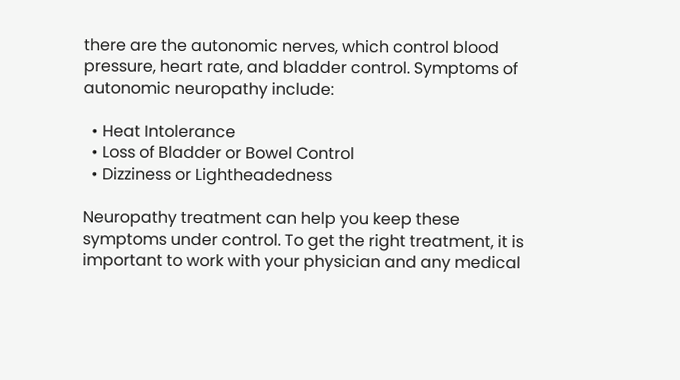there are the autonomic nerves, which control blood pressure, heart rate, and bladder control. Symptoms of autonomic neuropathy include:

  • Heat Intolerance
  • Loss of Bladder or Bowel Control
  • Dizziness or Lightheadedness

Neuropathy treatment can help you keep these symptoms under control. To get the right treatment, it is important to work with your physician and any medical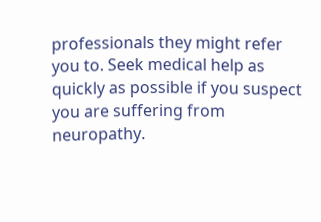professionals they might refer you to. Seek medical help as quickly as possible if you suspect you are suffering from neuropathy.